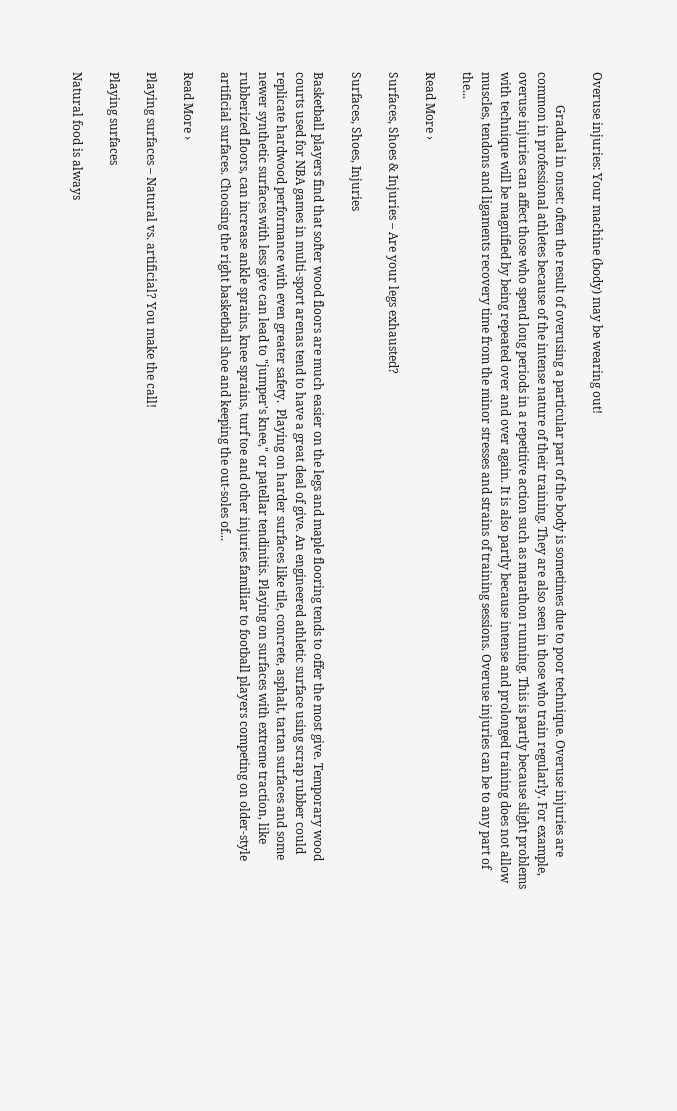Overuse injuries: Your machine (body) may be wearing out!

           Gradual in onset: often the result of overusing a particular part of the body is sometimes due to poor technique. Overuse injuries are common in professional athletes because of the intense nature of their training. They are also seen in those who train regularly. For example, overuse injuries can affect those who spend long periods in a repetitive action such as marathon running. This is partly because slight problems with technique will be magnified by being repeated over and over again. It is also partly because intense and prolonged training does not allow muscles, tendons and ligaments recovery time from the minor stresses and strains of training sessions. Overuse injuries can be to any part of the...

Read More ›

Surfaces, Shoes & Injuries – Are your legs exhausted?

Surfaces, Shoes, Injuries

Basketball players find that softer wood floors are much easier on the legs and maple flooring tends to offer the most give. Temporary wood courts used for NBA games in multi-sport arenas tend to have a great deal of give. An engineered athletic surface using scrap rubber could replicate hardwood performance with even greater safety.  Playing on harder surfaces like tile, concrete, asphalt, tartan surfaces and some newer synthetic surfaces with less give can lead to "jumper's knee," or patellar tendinitis. Playing on surfaces with extreme traction, like rubberized floors, can increase ankle sprains, knee sprains, turf toe and other injuries familiar to football players competing on older-style artificial surfaces. Choosing the right basketball shoe and keeping the out-soles of...

Read More ›

Playing surfaces – Natural vs. artificial? You make the call!

Playing surfaces

Natural food is always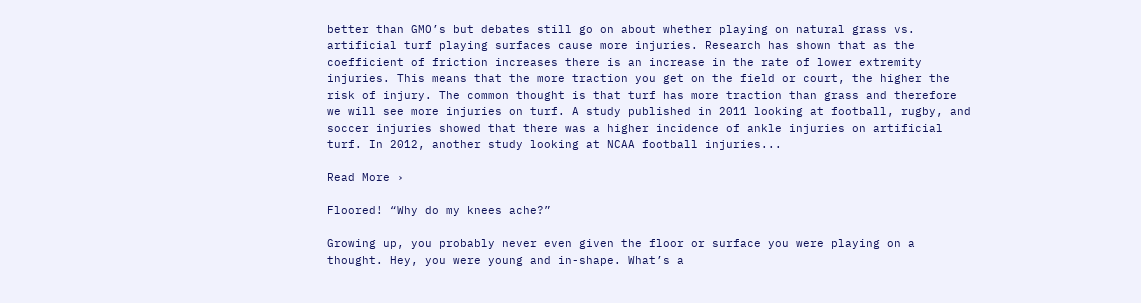better than GMO’s but debates still go on about whether playing on natural grass vs. artificial turf playing surfaces cause more injuries. Research has shown that as the coefficient of friction increases there is an increase in the rate of lower extremity injuries. This means that the more traction you get on the field or court, the higher the risk of injury. The common thought is that turf has more traction than grass and therefore we will see more injuries on turf. A study published in 2011 looking at football, rugby, and soccer injuries showed that there was a higher incidence of ankle injuries on artificial turf. In 2012, another study looking at NCAA football injuries...

Read More ›

Floored! “Why do my knees ache?”

Growing up, you probably never even given the floor or surface you were playing on a thought. Hey, you were young and in-shape. What’s a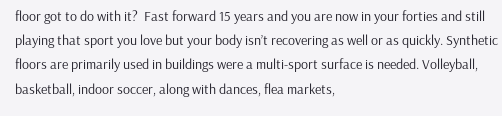floor got to do with it?  Fast forward 15 years and you are now in your forties and still playing that sport you love but your body isn’t recovering as well or as quickly. Synthetic floors are primarily used in buildings were a multi-sport surface is needed. Volleyball, basketball, indoor soccer, along with dances, flea markets,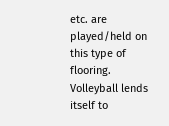etc. are played/held on this type of flooring. Volleyball lends itself to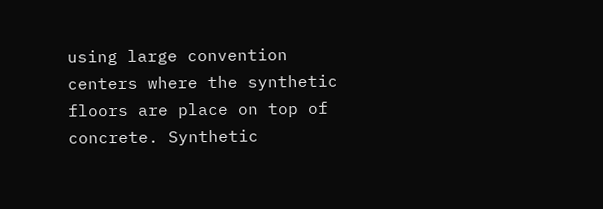using large convention centers where the synthetic floors are place on top of concrete. Synthetic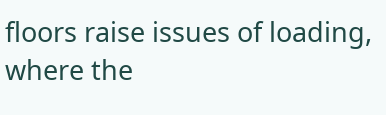floors raise issues of loading, where the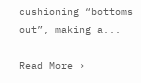cushioning “bottoms out”, making a...

Read More ›